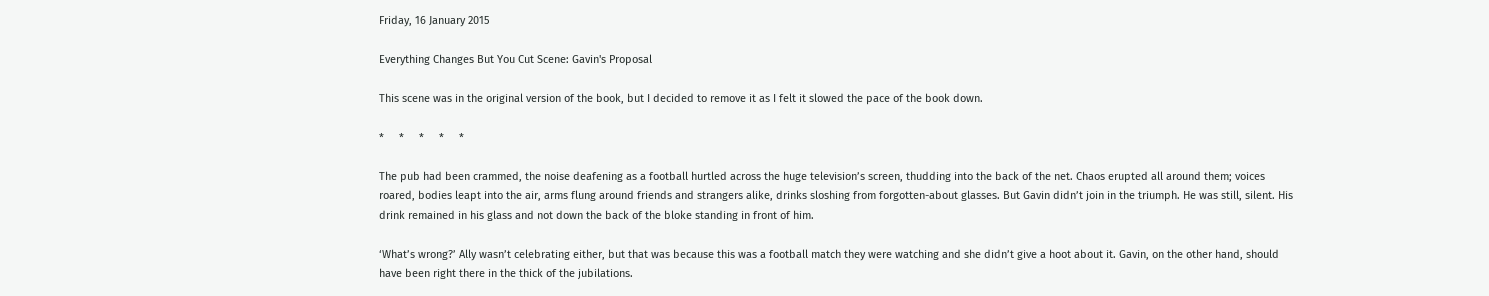Friday, 16 January 2015

Everything Changes But You Cut Scene: Gavin's Proposal

This scene was in the original version of the book, but I decided to remove it as I felt it slowed the pace of the book down.

*     *     *     *     *

The pub had been crammed, the noise deafening as a football hurtled across the huge television’s screen, thudding into the back of the net. Chaos erupted all around them; voices roared, bodies leapt into the air, arms flung around friends and strangers alike, drinks sloshing from forgotten-about glasses. But Gavin didn’t join in the triumph. He was still, silent. His drink remained in his glass and not down the back of the bloke standing in front of him.

‘What’s wrong?’ Ally wasn’t celebrating either, but that was because this was a football match they were watching and she didn’t give a hoot about it. Gavin, on the other hand, should have been right there in the thick of the jubilations.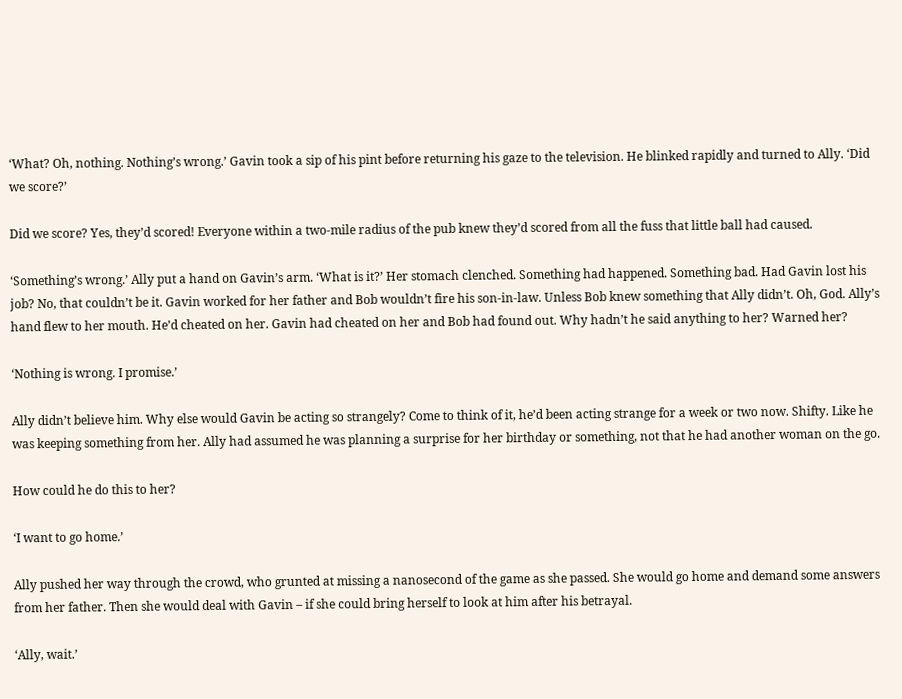‘What? Oh, nothing. Nothing’s wrong.’ Gavin took a sip of his pint before returning his gaze to the television. He blinked rapidly and turned to Ally. ‘Did we score?’

Did we score? Yes, they’d scored! Everyone within a two-mile radius of the pub knew they’d scored from all the fuss that little ball had caused.

‘Something’s wrong.’ Ally put a hand on Gavin’s arm. ‘What is it?’ Her stomach clenched. Something had happened. Something bad. Had Gavin lost his job? No, that couldn’t be it. Gavin worked for her father and Bob wouldn’t fire his son-in-law. Unless Bob knew something that Ally didn’t. Oh, God. Ally’s hand flew to her mouth. He’d cheated on her. Gavin had cheated on her and Bob had found out. Why hadn’t he said anything to her? Warned her?

‘Nothing is wrong. I promise.’

Ally didn’t believe him. Why else would Gavin be acting so strangely? Come to think of it, he’d been acting strange for a week or two now. Shifty. Like he was keeping something from her. Ally had assumed he was planning a surprise for her birthday or something, not that he had another woman on the go.

How could he do this to her?

‘I want to go home.’

Ally pushed her way through the crowd, who grunted at missing a nanosecond of the game as she passed. She would go home and demand some answers from her father. Then she would deal with Gavin – if she could bring herself to look at him after his betrayal.

‘Ally, wait.’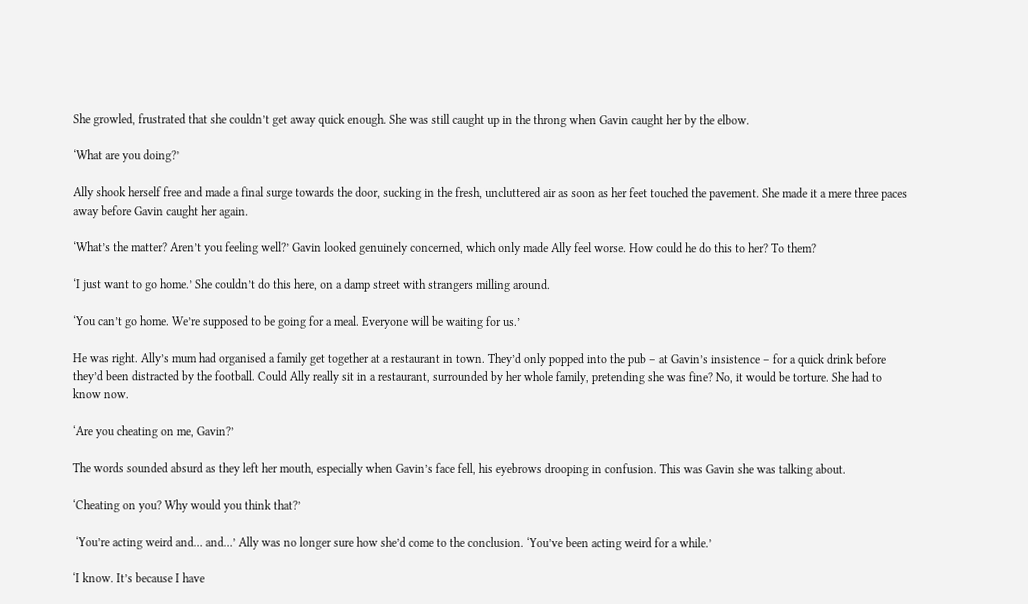She growled, frustrated that she couldn’t get away quick enough. She was still caught up in the throng when Gavin caught her by the elbow.

‘What are you doing?’

Ally shook herself free and made a final surge towards the door, sucking in the fresh, uncluttered air as soon as her feet touched the pavement. She made it a mere three paces away before Gavin caught her again.

‘What’s the matter? Aren’t you feeling well?’ Gavin looked genuinely concerned, which only made Ally feel worse. How could he do this to her? To them?

‘I just want to go home.’ She couldn’t do this here, on a damp street with strangers milling around.

‘You can’t go home. We’re supposed to be going for a meal. Everyone will be waiting for us.’

He was right. Ally’s mum had organised a family get together at a restaurant in town. They’d only popped into the pub – at Gavin’s insistence – for a quick drink before they’d been distracted by the football. Could Ally really sit in a restaurant, surrounded by her whole family, pretending she was fine? No, it would be torture. She had to know now.

‘Are you cheating on me, Gavin?’

The words sounded absurd as they left her mouth, especially when Gavin’s face fell, his eyebrows drooping in confusion. This was Gavin she was talking about.

‘Cheating on you? Why would you think that?’

 ‘You’re acting weird and… and…’ Ally was no longer sure how she’d come to the conclusion. ‘You’ve been acting weird for a while.’

‘I know. It’s because I have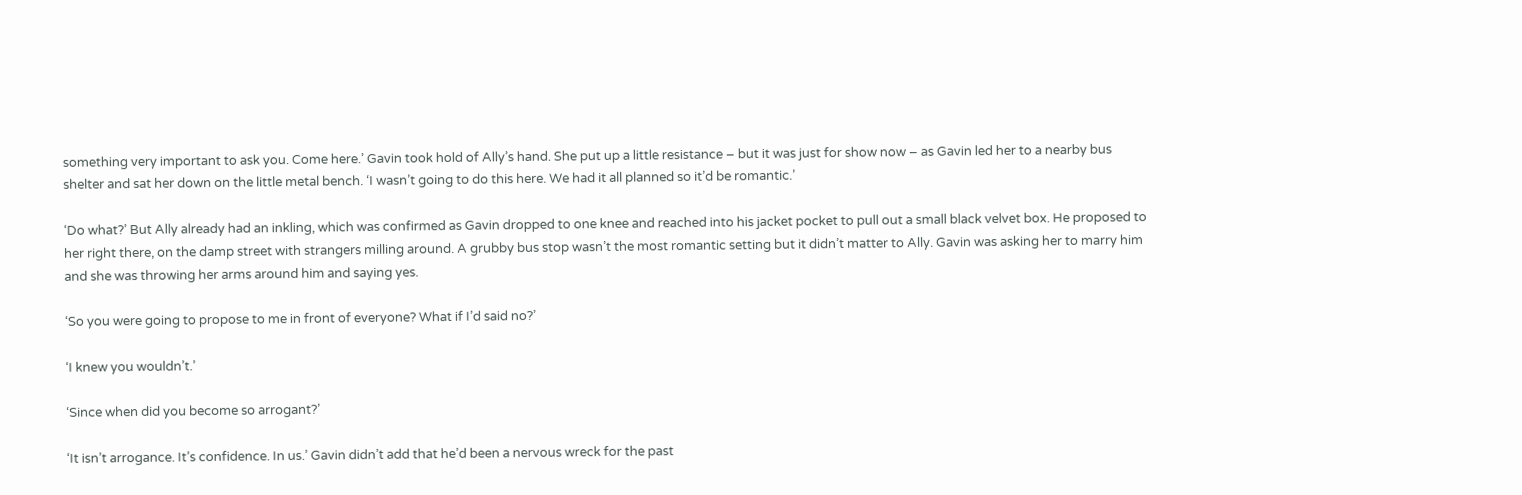something very important to ask you. Come here.’ Gavin took hold of Ally’s hand. She put up a little resistance – but it was just for show now – as Gavin led her to a nearby bus shelter and sat her down on the little metal bench. ‘I wasn’t going to do this here. We had it all planned so it’d be romantic.’

‘Do what?’ But Ally already had an inkling, which was confirmed as Gavin dropped to one knee and reached into his jacket pocket to pull out a small black velvet box. He proposed to her right there, on the damp street with strangers milling around. A grubby bus stop wasn’t the most romantic setting but it didn’t matter to Ally. Gavin was asking her to marry him and she was throwing her arms around him and saying yes.

‘So you were going to propose to me in front of everyone? What if I’d said no?’

‘I knew you wouldn’t.’

‘Since when did you become so arrogant?’

‘It isn’t arrogance. It’s confidence. In us.’ Gavin didn’t add that he’d been a nervous wreck for the past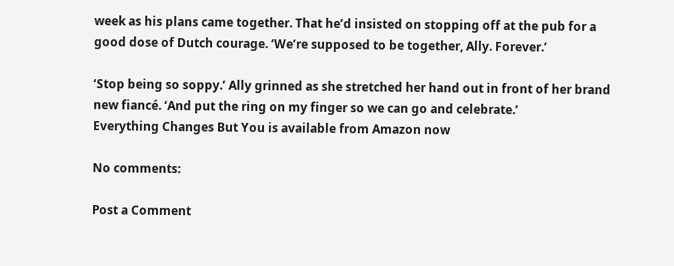week as his plans came together. That he’d insisted on stopping off at the pub for a good dose of Dutch courage. ‘We’re supposed to be together, Ally. Forever.’

‘Stop being so soppy.’ Ally grinned as she stretched her hand out in front of her brand new fiancé. ‘And put the ring on my finger so we can go and celebrate.’
Everything Changes But You is available from Amazon now

No comments:

Post a Comment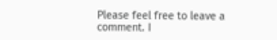Please feel free to leave a comment. I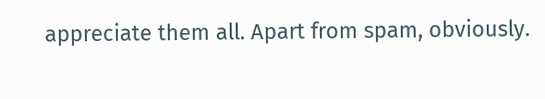appreciate them all. Apart from spam, obviously.